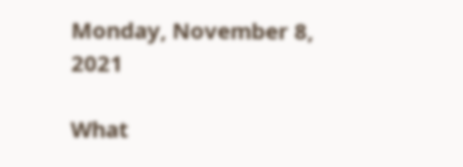Monday, November 8, 2021

What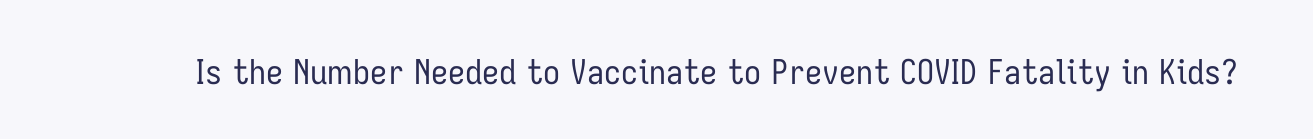Is the Number Needed to Vaccinate to Prevent COVID Fatality in Kids?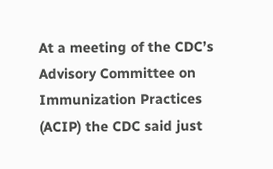At a meeting of the CDC’s Advisory Committee on Immunization Practices (ACIP) the CDC said just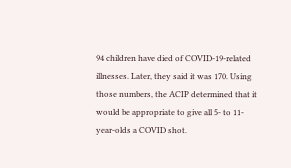94 children have died of COVID-19-related illnesses. Later, they said it was 170. Using those numbers, the ACIP determined that it would be appropriate to give all 5- to 11-year-olds a COVID shot.